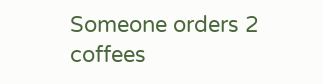Someone orders 2 coffees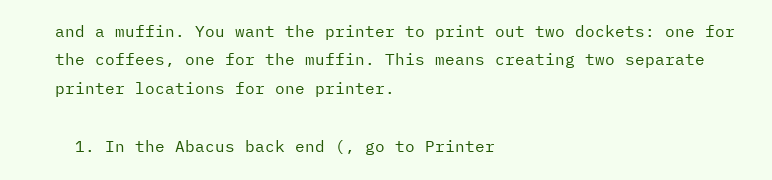and a muffin. You want the printer to print out two dockets: one for the coffees, one for the muffin. This means creating two separate printer locations for one printer.

  1. In the Abacus back end (, go to Printer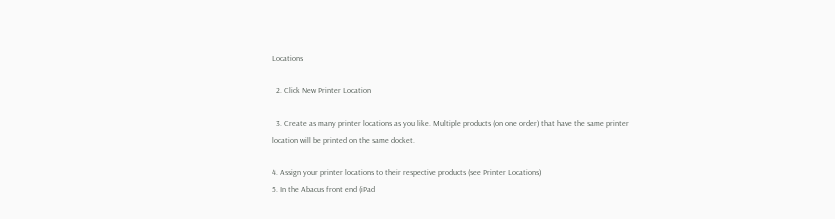Locations

  2. Click New Printer Location

  3. Create as many printer locations as you like. Multiple products (on one order) that have the same printer location will be printed on the same docket.

4. Assign your printer locations to their respective products (see Printer Locations)
5. In the Abacus front end (iPad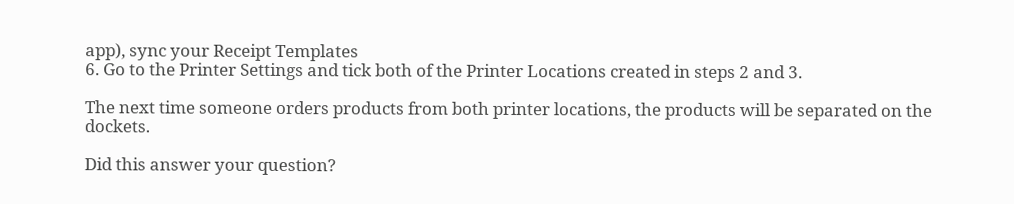app), sync your Receipt Templates
6. Go to the Printer Settings and tick both of the Printer Locations created in steps 2 and 3.

The next time someone orders products from both printer locations, the products will be separated on the dockets.

Did this answer your question?